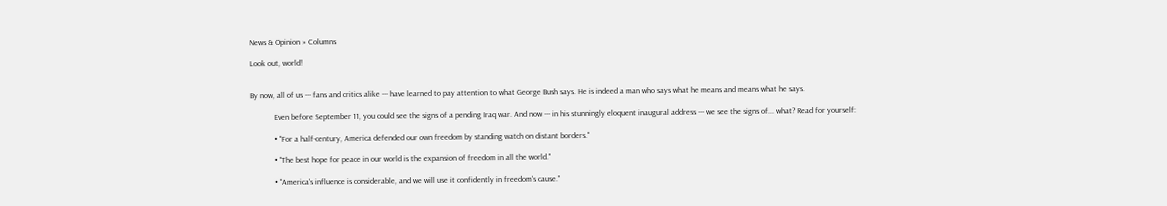News & Opinion » Columns

Look out, world!


By now, all of us --- fans and critics alike --- have learned to pay attention to what George Bush says. He is indeed a man who says what he means and means what he says.

            Even before September 11, you could see the signs of a pending Iraq war. And now --- in his stunningly eloquent inaugural address --- we see the signs of... what? Read for yourself:

            • "For a half-century, America defended our own freedom by standing watch on distant borders."

            • "The best hope for peace in our world is the expansion of freedom in all the world."

            • "America's influence is considerable, and we will use it confidently in freedom's cause."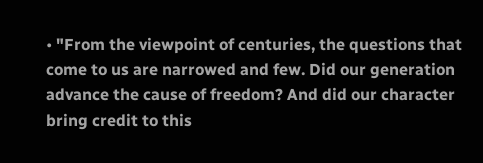• "From the viewpoint of centuries, the questions that come to us are narrowed and few. Did our generation advance the cause of freedom? And did our character bring credit to this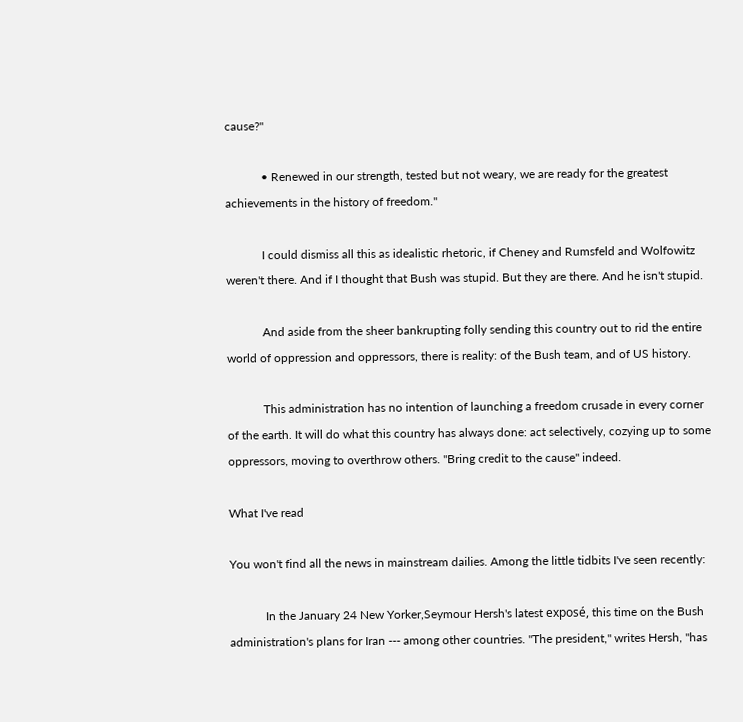cause?"

            • Renewed in our strength, tested but not weary, we are ready for the greatest achievements in the history of freedom."

            I could dismiss all this as idealistic rhetoric, if Cheney and Rumsfeld and Wolfowitz weren't there. And if I thought that Bush was stupid. But they are there. And he isn't stupid.

            And aside from the sheer bankrupting folly sending this country out to rid the entire world of oppression and oppressors, there is reality: of the Bush team, and of US history.

            This administration has no intention of launching a freedom crusade in every corner of the earth. It will do what this country has always done: act selectively, cozying up to some oppressors, moving to overthrow others. "Bring credit to the cause" indeed.

What I've read

You won't find all the news in mainstream dailies. Among the little tidbits I've seen recently:

            In the January 24 New Yorker,Seymour Hersh's latest exposé, this time on the Bush administration's plans for Iran --- among other countries. "The president," writes Hersh, "has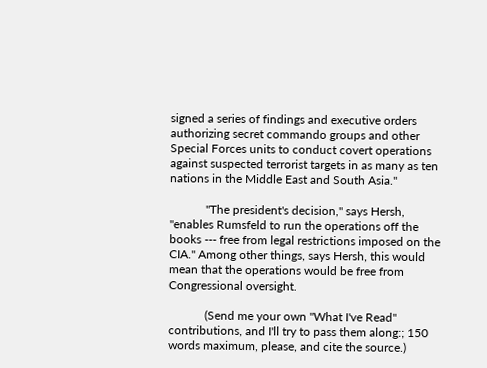signed a series of findings and executive orders authorizing secret commando groups and other Special Forces units to conduct covert operations against suspected terrorist targets in as many as ten nations in the Middle East and South Asia."

            "The president's decision," says Hersh, "enables Rumsfeld to run the operations off the books --- free from legal restrictions imposed on the CIA." Among other things, says Hersh, this would mean that the operations would be free from Congressional oversight.

            (Send me your own "What I've Read" contributions, and I'll try to pass them along:; 150 words maximum, please, and cite the source.)